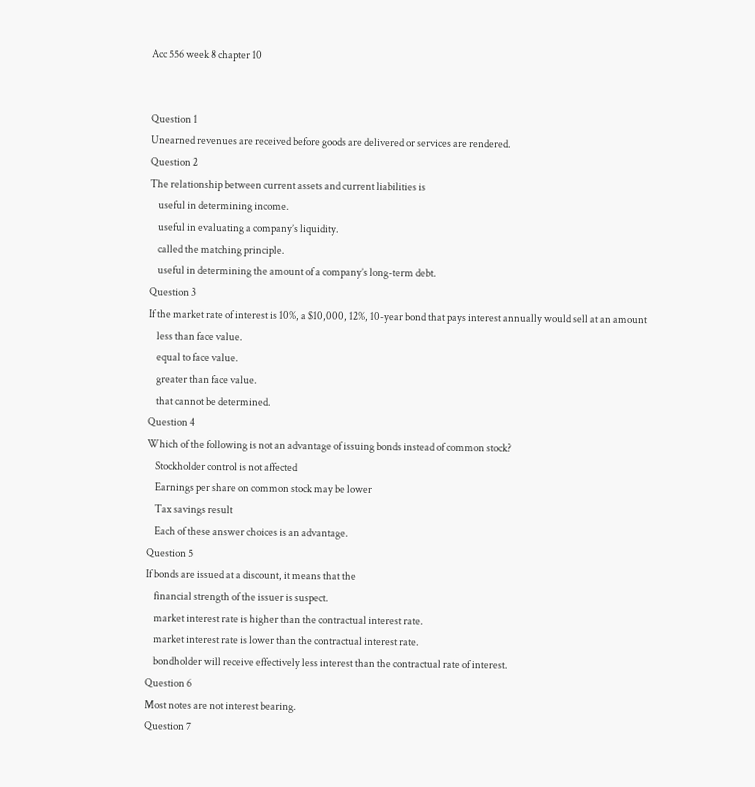Acc 556 week 8 chapter 10


Question 1
Unearned revenues are received before goods are delivered or services are rendered.
Question 2
The relationship between current assets and current liabilities is
    useful in determining income.
    useful in evaluating a company’s liquidity.
    called the matching principle.
    useful in determining the amount of a company’s long-term debt.
Question 3
If the market rate of interest is 10%, a $10,000, 12%, 10-year bond that pays interest annually would sell at an amount
    less than face value.
    equal to face value.
    greater than face value.
    that cannot be determined.
Question 4
Which of the following is not an advantage of issuing bonds instead of common stock?
    Stockholder control is not affected
    Earnings per share on common stock may be lower
    Tax savings result
    Each of these answer choices is an advantage.
Question 5
If bonds are issued at a discount, it means that the
    financial strength of the issuer is suspect.
    market interest rate is higher than the contractual interest rate.
    market interest rate is lower than the contractual interest rate.
    bondholder will receive effectively less interest than the contractual rate of interest.
Question 6
Most notes are not interest bearing.
Question 7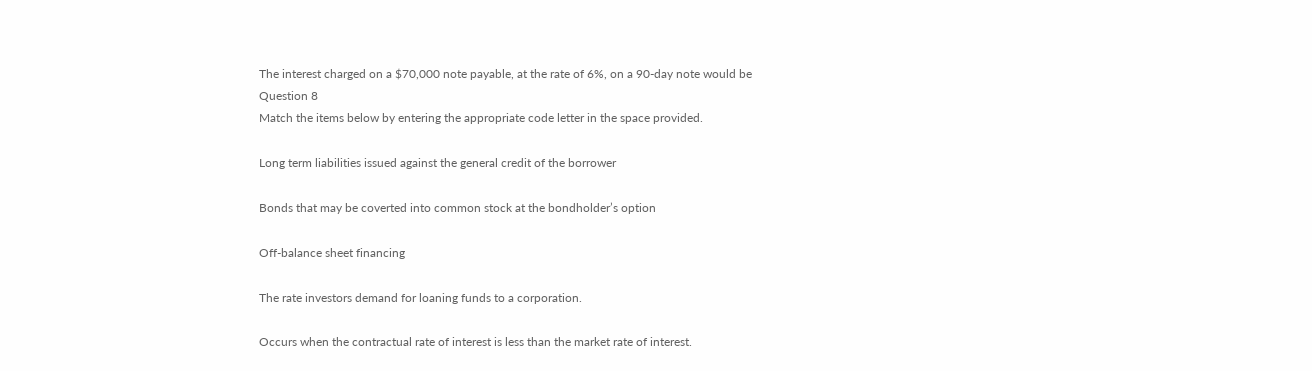The interest charged on a $70,000 note payable, at the rate of 6%, on a 90-day note would be
Question 8
Match the items below by entering the appropriate code letter in the space provided.

Long term liabilities issued against the general credit of the borrower

Bonds that may be coverted into common stock at the bondholder’s option

Off-balance sheet financing

The rate investors demand for loaning funds to a corporation.

Occurs when the contractual rate of interest is less than the market rate of interest.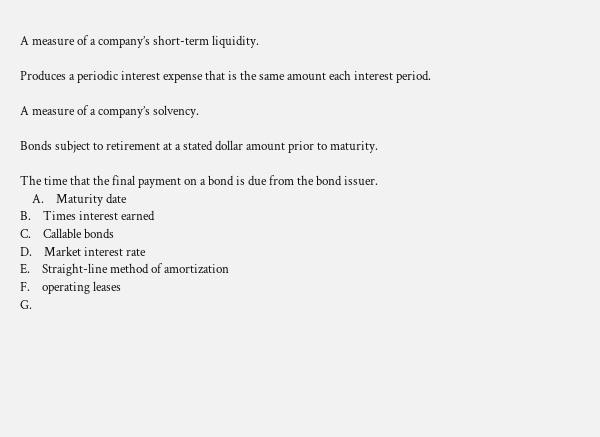A measure of a company’s short-term liquidity.

Produces a periodic interest expense that is the same amount each interest period.

A measure of a company’s solvency.

Bonds subject to retirement at a stated dollar amount prior to maturity.

The time that the final payment on a bond is due from the bond issuer.
    A.    Maturity date
B.    Times interest earned
C.    Callable bonds
D.    Market interest rate
E.    Straight-line method of amortization
F.    operating leases
G.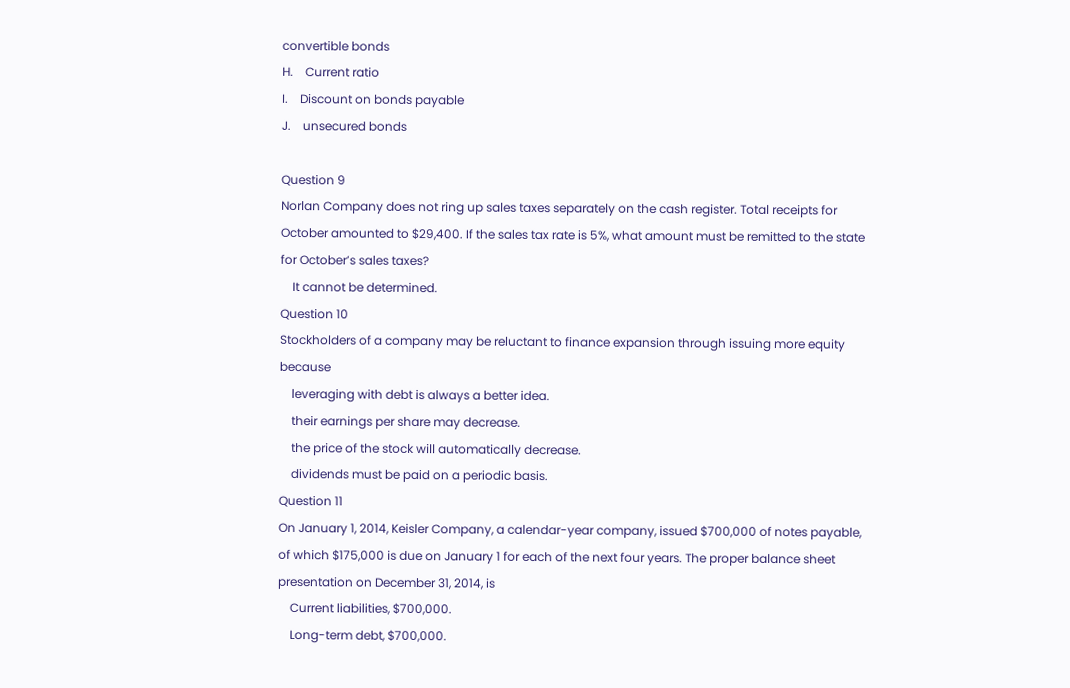convertible bonds
H.    Current ratio
I.    Discount on bonds payable
J.    unsecured bonds

Question 9
Norlan Company does not ring up sales taxes separately on the cash register. Total receipts for October amounted to $29,400. If the sales tax rate is 5%, what amount must be remitted to the state for October’s sales taxes?
    It cannot be determined.
Question 10
Stockholders of a company may be reluctant to finance expansion through issuing more equity because
    leveraging with debt is always a better idea.
    their earnings per share may decrease.
    the price of the stock will automatically decrease.
    dividends must be paid on a periodic basis.
Question 11
On January 1, 2014, Keisler Company, a calendar-year company, issued $700,000 of notes payable, of which $175,000 is due on January 1 for each of the next four years. The proper balance sheet presentation on December 31, 2014, is
    Current liabilities, $700,000.
    Long-term debt, $700,000.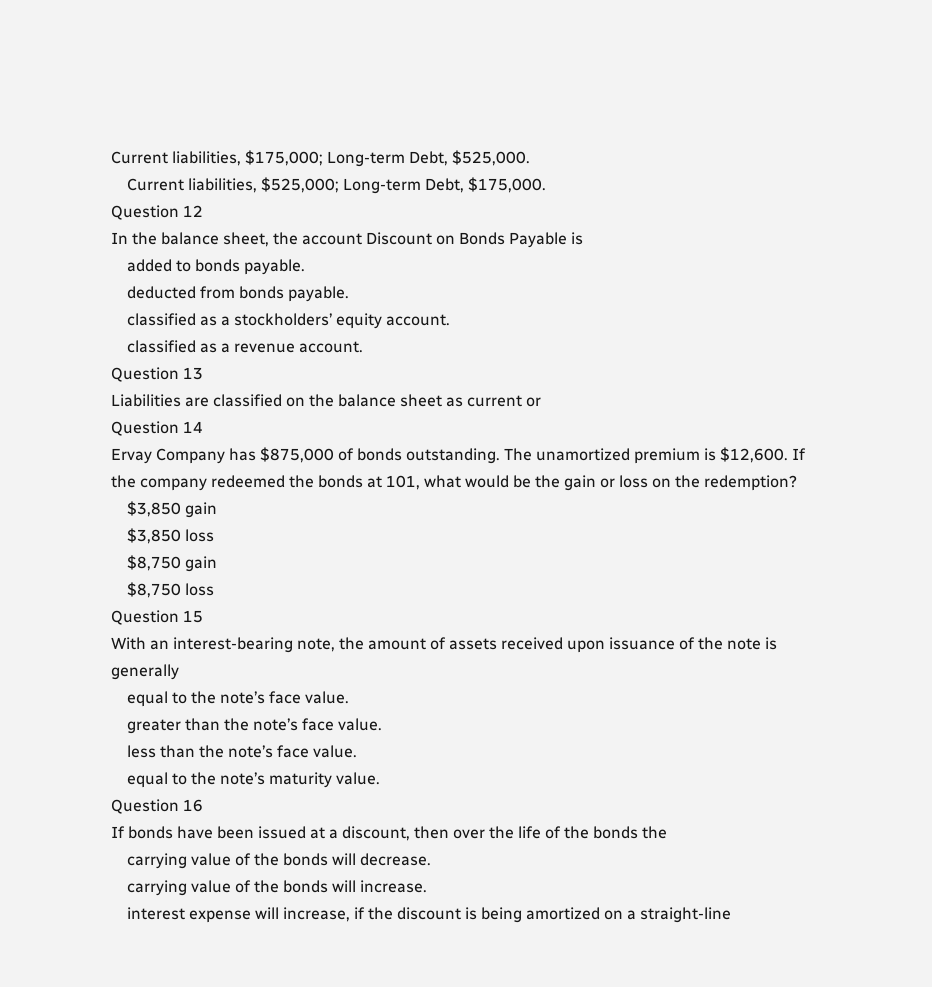Current liabilities, $175,000; Long-term Debt, $525,000.
    Current liabilities, $525,000; Long-term Debt, $175,000.
Question 12
In the balance sheet, the account Discount on Bonds Payable is
    added to bonds payable.
    deducted from bonds payable.
    classified as a stockholders’ equity account.
    classified as a revenue account.
Question 13
Liabilities are classified on the balance sheet as current or
Question 14
Ervay Company has $875,000 of bonds outstanding. The unamortized premium is $12,600. If the company redeemed the bonds at 101, what would be the gain or loss on the redemption?
    $3,850 gain
    $3,850 loss
    $8,750 gain
    $8,750 loss
Question 15
With an interest-bearing note, the amount of assets received upon issuance of the note is generally
    equal to the note’s face value.
    greater than the note’s face value.
    less than the note’s face value.
    equal to the note’s maturity value.
Question 16
If bonds have been issued at a discount, then over the life of the bonds the
    carrying value of the bonds will decrease.
    carrying value of the bonds will increase.
    interest expense will increase, if the discount is being amortized on a straight-line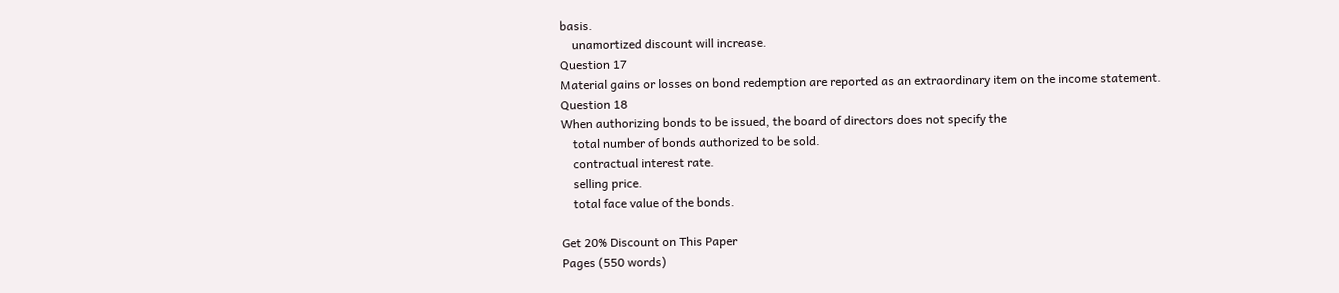basis.
    unamortized discount will increase.
Question 17
Material gains or losses on bond redemption are reported as an extraordinary item on the income statement.
Question 18
When authorizing bonds to be issued, the board of directors does not specify the
    total number of bonds authorized to be sold.
    contractual interest rate.
    selling price.
    total face value of the bonds.

Get 20% Discount on This Paper
Pages (550 words)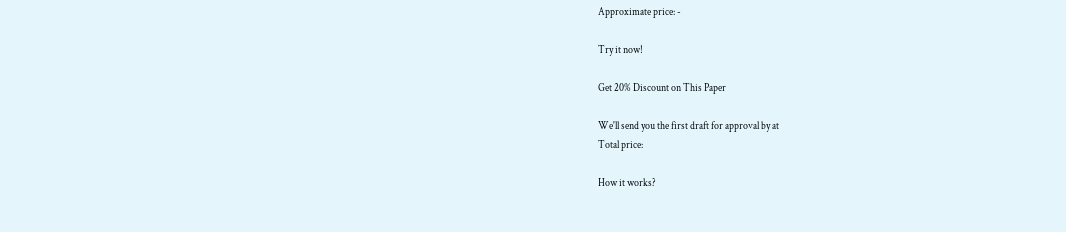Approximate price: -

Try it now!

Get 20% Discount on This Paper

We'll send you the first draft for approval by at
Total price:

How it works?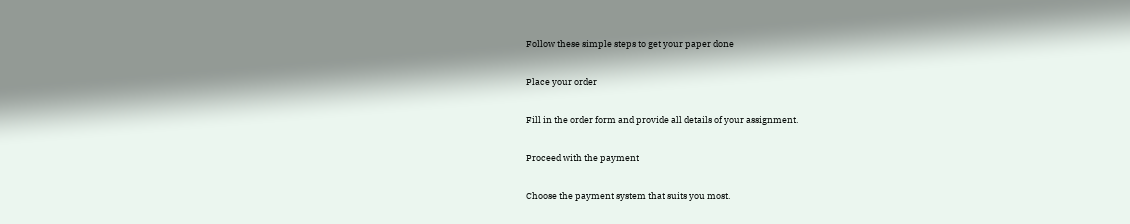Follow these simple steps to get your paper done

Place your order

Fill in the order form and provide all details of your assignment.

Proceed with the payment

Choose the payment system that suits you most.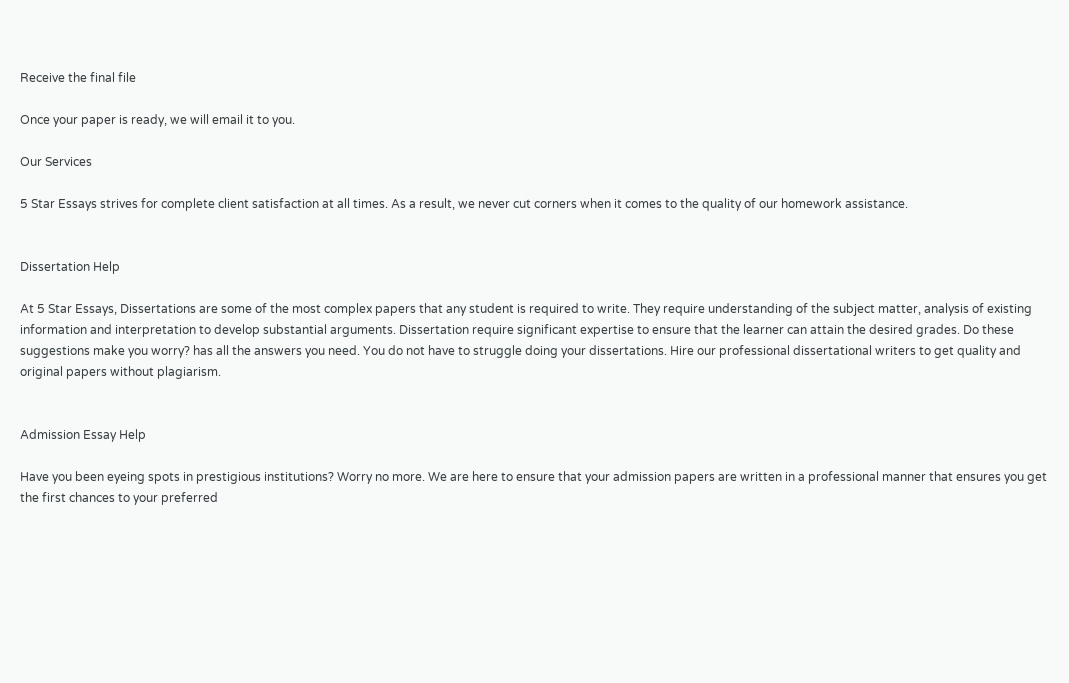Receive the final file

Once your paper is ready, we will email it to you.

Our Services

5 Star Essays strives for complete client satisfaction at all times. As a result, we never cut corners when it comes to the quality of our homework assistance.


Dissertation Help

At 5 Star Essays, Dissertations are some of the most complex papers that any student is required to write. They require understanding of the subject matter, analysis of existing information and interpretation to develop substantial arguments. Dissertation require significant expertise to ensure that the learner can attain the desired grades. Do these suggestions make you worry? has all the answers you need. You do not have to struggle doing your dissertations. Hire our professional dissertational writers to get quality and original papers without plagiarism.


Admission Essay Help

Have you been eyeing spots in prestigious institutions? Worry no more. We are here to ensure that your admission papers are written in a professional manner that ensures you get the first chances to your preferred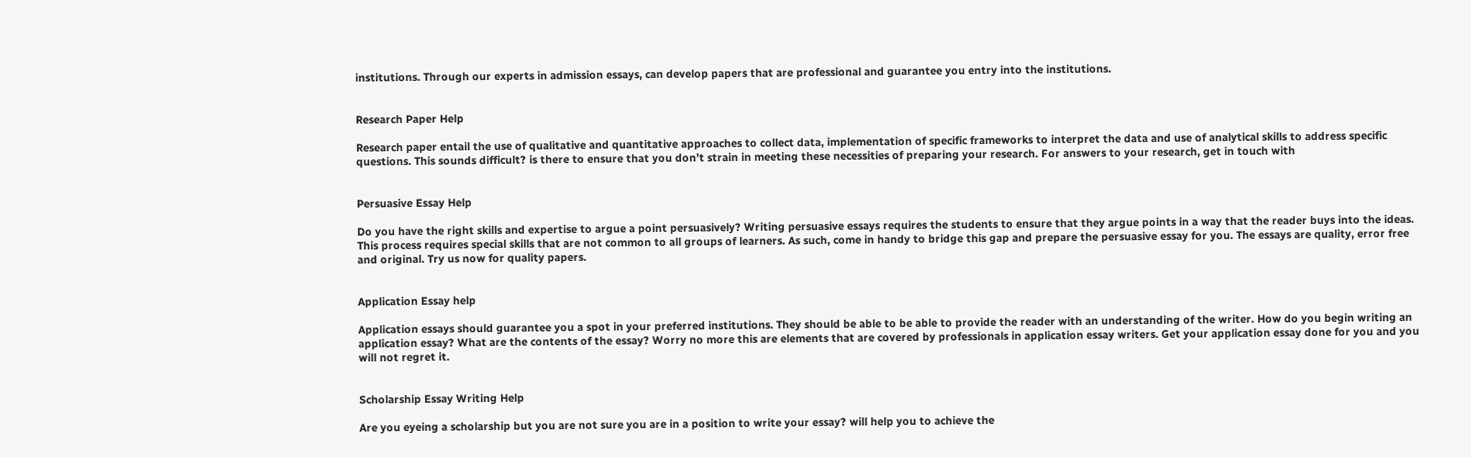institutions. Through our experts in admission essays, can develop papers that are professional and guarantee you entry into the institutions.


Research Paper Help

Research paper entail the use of qualitative and quantitative approaches to collect data, implementation of specific frameworks to interpret the data and use of analytical skills to address specific questions. This sounds difficult? is there to ensure that you don’t strain in meeting these necessities of preparing your research. For answers to your research, get in touch with


Persuasive Essay Help

Do you have the right skills and expertise to argue a point persuasively? Writing persuasive essays requires the students to ensure that they argue points in a way that the reader buys into the ideas. This process requires special skills that are not common to all groups of learners. As such, come in handy to bridge this gap and prepare the persuasive essay for you. The essays are quality, error free and original. Try us now for quality papers.


Application Essay help

Application essays should guarantee you a spot in your preferred institutions. They should be able to be able to provide the reader with an understanding of the writer. How do you begin writing an application essay? What are the contents of the essay? Worry no more this are elements that are covered by professionals in application essay writers. Get your application essay done for you and you will not regret it.


Scholarship Essay Writing Help

Are you eyeing a scholarship but you are not sure you are in a position to write your essay? will help you to achieve the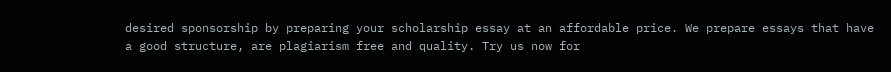desired sponsorship by preparing your scholarship essay at an affordable price. We prepare essays that have a good structure, are plagiarism free and quality. Try us now for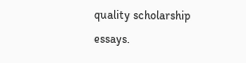quality scholarship essays.